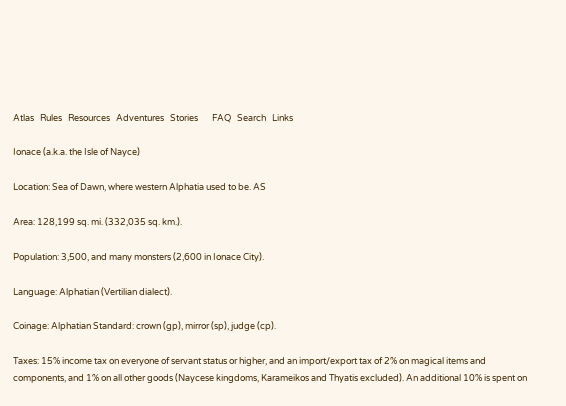Atlas   Rules   Resources   Adventures   Stories       FAQ   Search   Links

Ionace (a.k.a. the Isle of Nayce)

Location: Sea of Dawn, where western Alphatia used to be. AS

Area: 128,199 sq. mi. (332,035 sq. km.).

Population: 3,500, and many monsters (2,600 in Ionace City).

Language: Alphatian (Vertilian dialect).

Coinage: Alphatian Standard: crown (gp), mirror (sp), judge (cp).

Taxes: 15% income tax on everyone of servant status or higher, and an import/export tax of 2% on magical items and components, and 1% on all other goods (Naycese kingdoms, Karameikos and Thyatis excluded). An additional 10% is spent on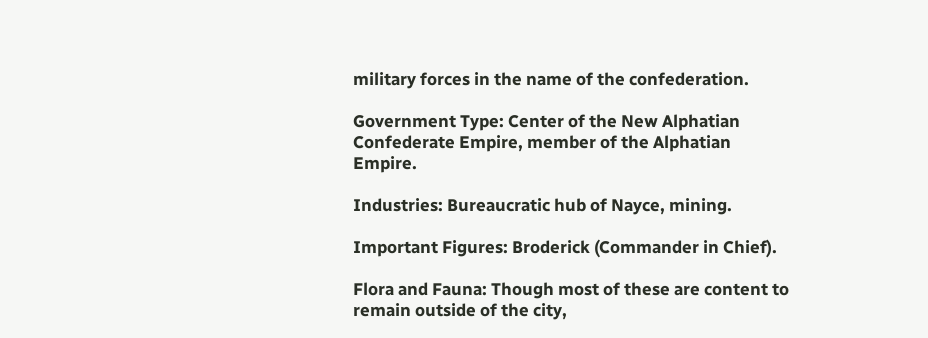military forces in the name of the confederation.

Government Type: Center of the New Alphatian Confederate Empire, member of the Alphatian Empire.

Industries: Bureaucratic hub of Nayce, mining.

Important Figures: Broderick (Commander in Chief).

Flora and Fauna: Though most of these are content to remain outside of the city,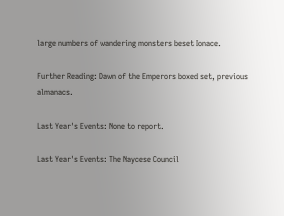large numbers of wandering monsters beset Ionace.

Further Reading: Dawn of the Emperors boxed set, previous almanacs.

Last Year's Events: None to report.

Last Year's Events: The Naycese Council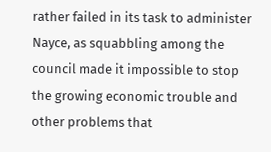rather failed in its task to administer Nayce, as squabbling among the council made it impossible to stop the growing economic trouble and other problems that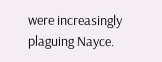were increasingly plaguing Nayce.